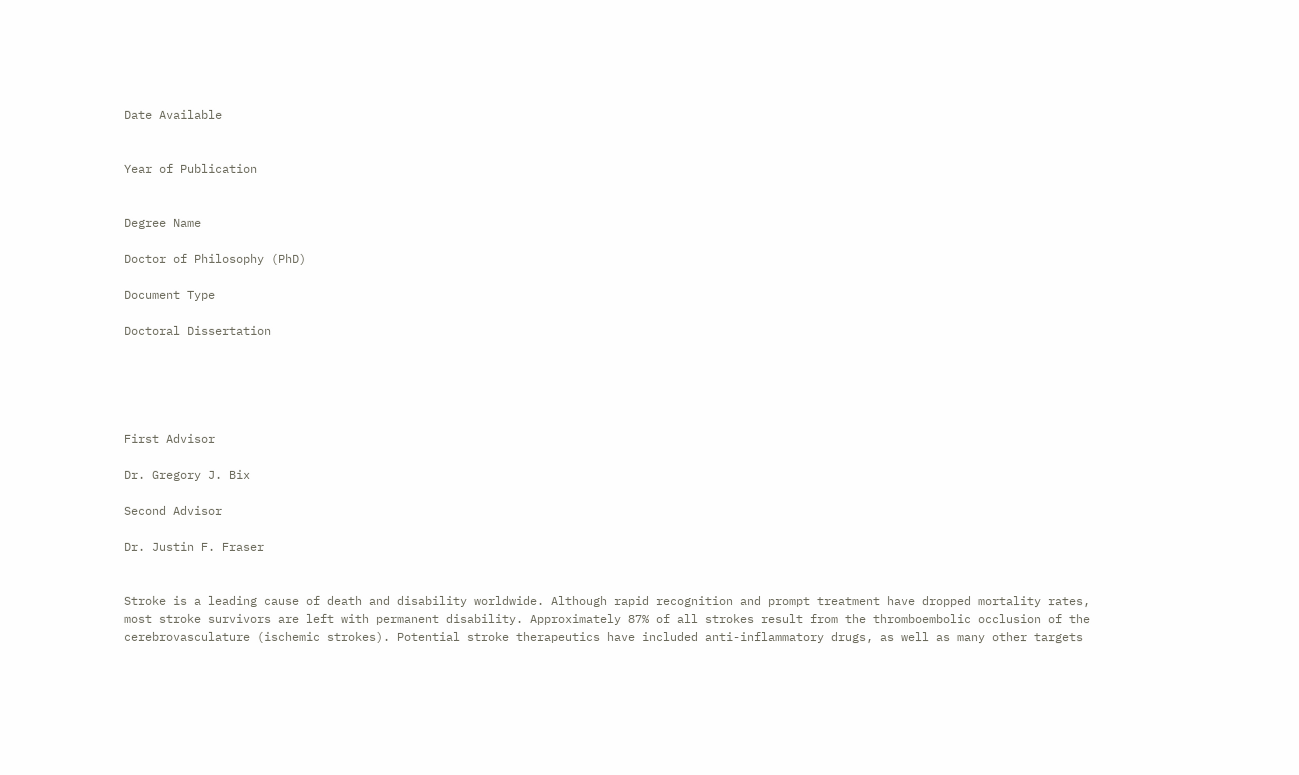Date Available


Year of Publication


Degree Name

Doctor of Philosophy (PhD)

Document Type

Doctoral Dissertation





First Advisor

Dr. Gregory J. Bix

Second Advisor

Dr. Justin F. Fraser


Stroke is a leading cause of death and disability worldwide. Although rapid recognition and prompt treatment have dropped mortality rates, most stroke survivors are left with permanent disability. Approximately 87% of all strokes result from the thromboembolic occlusion of the cerebrovasculature (ischemic strokes). Potential stroke therapeutics have included anti-inflammatory drugs, as well as many other targets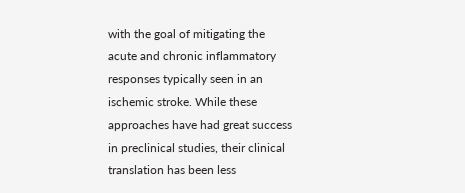with the goal of mitigating the acute and chronic inflammatory responses typically seen in an ischemic stroke. While these approaches have had great success in preclinical studies, their clinical translation has been less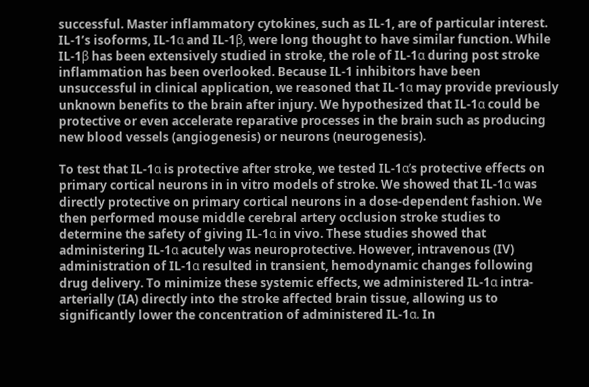successful. Master inflammatory cytokines, such as IL-1, are of particular interest. IL-1’s isoforms, IL-1α and IL-1β, were long thought to have similar function. While IL-1β has been extensively studied in stroke, the role of IL-1α during post stroke inflammation has been overlooked. Because IL-1 inhibitors have been unsuccessful in clinical application, we reasoned that IL-1α may provide previously unknown benefits to the brain after injury. We hypothesized that IL-1α could be protective or even accelerate reparative processes in the brain such as producing new blood vessels (angiogenesis) or neurons (neurogenesis).

To test that IL-1α is protective after stroke, we tested IL-1α’s protective effects on primary cortical neurons in in vitro models of stroke. We showed that IL-1α was directly protective on primary cortical neurons in a dose-dependent fashion. We then performed mouse middle cerebral artery occlusion stroke studies to determine the safety of giving IL-1α in vivo. These studies showed that administering IL-1α acutely was neuroprotective. However, intravenous (IV) administration of IL-1α resulted in transient, hemodynamic changes following drug delivery. To minimize these systemic effects, we administered IL-1α intra-arterially (IA) directly into the stroke affected brain tissue, allowing us to significantly lower the concentration of administered IL-1α. In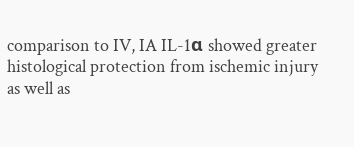comparison to IV, IA IL-1α showed greater histological protection from ischemic injury as well as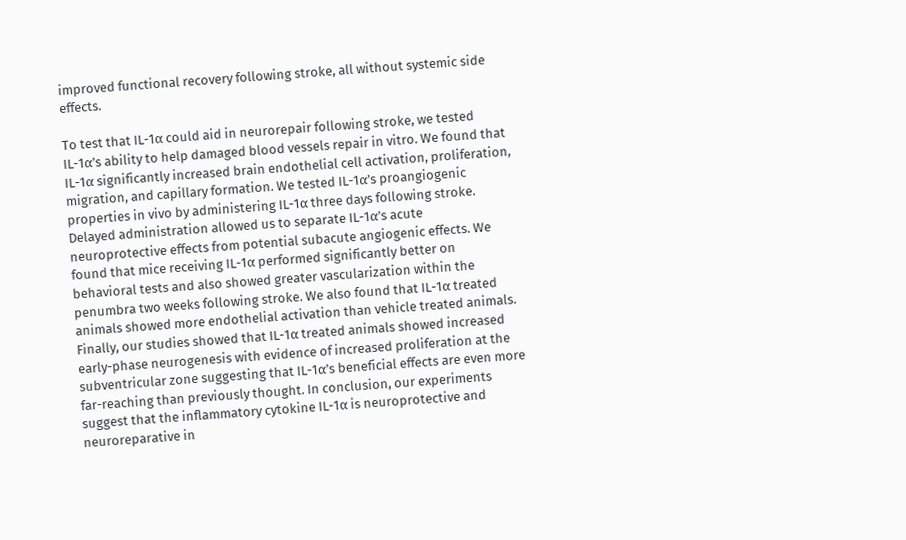improved functional recovery following stroke, all without systemic side effects.

To test that IL-1α could aid in neurorepair following stroke, we tested IL-1α’s ability to help damaged blood vessels repair in vitro. We found that IL-1α significantly increased brain endothelial cell activation, proliferation, migration, and capillary formation. We tested IL-1α’s proangiogenic properties in vivo by administering IL-1α three days following stroke. Delayed administration allowed us to separate IL-1α’s acute neuroprotective effects from potential subacute angiogenic effects. We found that mice receiving IL-1α performed significantly better on behavioral tests and also showed greater vascularization within the penumbra two weeks following stroke. We also found that IL-1α treated animals showed more endothelial activation than vehicle treated animals. Finally, our studies showed that IL-1α treated animals showed increased early-phase neurogenesis with evidence of increased proliferation at the subventricular zone suggesting that IL-1α’s beneficial effects are even more far-reaching than previously thought. In conclusion, our experiments suggest that the inflammatory cytokine IL-1α is neuroprotective and neuroreparative in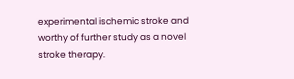experimental ischemic stroke and worthy of further study as a novel stroke therapy.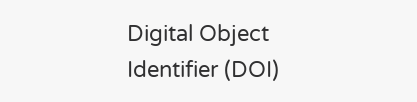Digital Object Identifier (DOI)